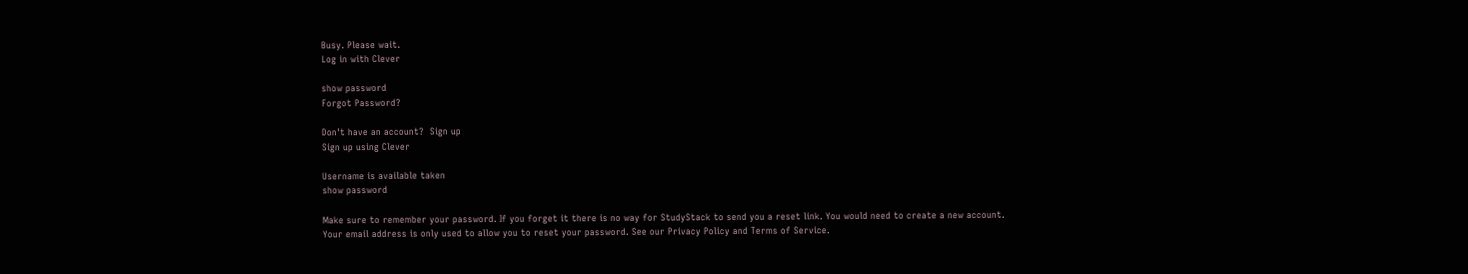Busy. Please wait.
Log in with Clever

show password
Forgot Password?

Don't have an account?  Sign up
Sign up using Clever

Username is available taken
show password

Make sure to remember your password. If you forget it there is no way for StudyStack to send you a reset link. You would need to create a new account.
Your email address is only used to allow you to reset your password. See our Privacy Policy and Terms of Service.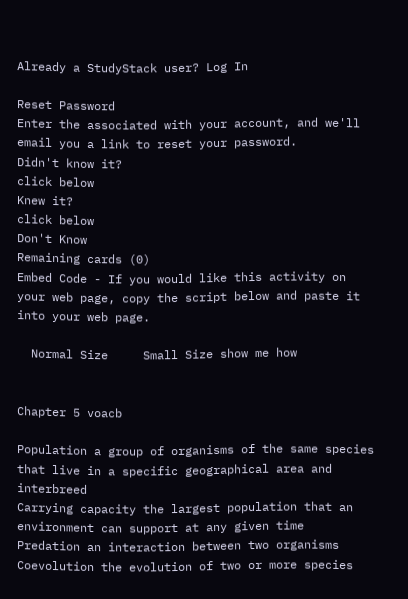Already a StudyStack user? Log In

Reset Password
Enter the associated with your account, and we'll email you a link to reset your password.
Didn't know it?
click below
Knew it?
click below
Don't Know
Remaining cards (0)
Embed Code - If you would like this activity on your web page, copy the script below and paste it into your web page.

  Normal Size     Small Size show me how


Chapter 5 voacb

Population a group of organisms of the same species that live in a specific geographical area and interbreed
Carrying capacity the largest population that an environment can support at any given time
Predation an interaction between two organisms
Coevolution the evolution of two or more species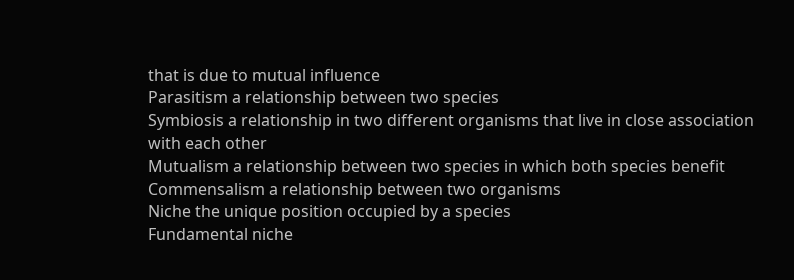that is due to mutual influence
Parasitism a relationship between two species
Symbiosis a relationship in two different organisms that live in close association with each other
Mutualism a relationship between two species in which both species benefit
Commensalism a relationship between two organisms
Niche the unique position occupied by a species
Fundamental niche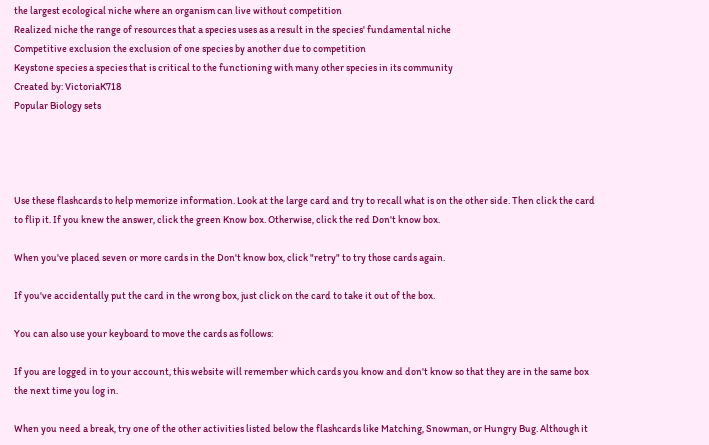the largest ecological niche where an organism can live without competition
Realized niche the range of resources that a species uses as a result in the species' fundamental niche
Competitive exclusion the exclusion of one species by another due to competition
Keystone species a species that is critical to the functioning with many other species in its community
Created by: VictoriaK718
Popular Biology sets




Use these flashcards to help memorize information. Look at the large card and try to recall what is on the other side. Then click the card to flip it. If you knew the answer, click the green Know box. Otherwise, click the red Don't know box.

When you've placed seven or more cards in the Don't know box, click "retry" to try those cards again.

If you've accidentally put the card in the wrong box, just click on the card to take it out of the box.

You can also use your keyboard to move the cards as follows:

If you are logged in to your account, this website will remember which cards you know and don't know so that they are in the same box the next time you log in.

When you need a break, try one of the other activities listed below the flashcards like Matching, Snowman, or Hungry Bug. Although it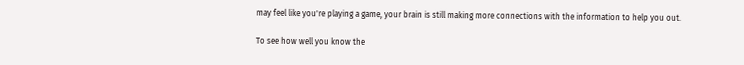may feel like you're playing a game, your brain is still making more connections with the information to help you out.

To see how well you know the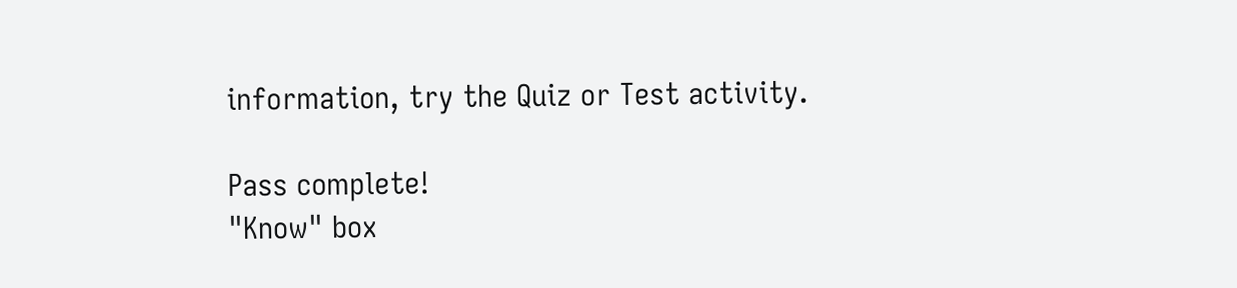information, try the Quiz or Test activity.

Pass complete!
"Know" box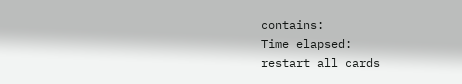contains:
Time elapsed:
restart all cards